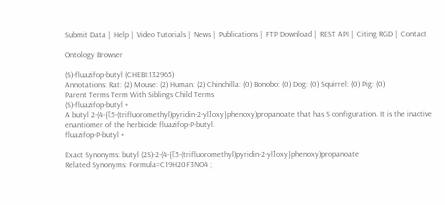Submit Data |  Help |  Video Tutorials |  News |  Publications |  FTP Download |  REST API |  Citing RGD |  Contact

Ontology Browser

(S)-fluazifop-butyl (CHEBI:132965)
Annotations: Rat: (2) Mouse: (2) Human: (2) Chinchilla: (0) Bonobo: (0) Dog: (0) Squirrel: (0) Pig: (0)
Parent Terms Term With Siblings Child Terms
(S)-fluazifop-butyl +
A butyl 2-(4-{[5-(trifluoromethyl)pyridin-2-yl]oxy}phenoxy)propanoate that has S configuration. It is the inactive enantiomer of the herbicide fluazifop-P-butyl.
fluazifop-P-butyl +

Exact Synonyms: butyl (2S)-2-(4-{[5-(trifluoromethyl)pyridin-2-yl]oxy}phenoxy)propanoate
Related Synonyms: Formula=C19H20F3NO4 ;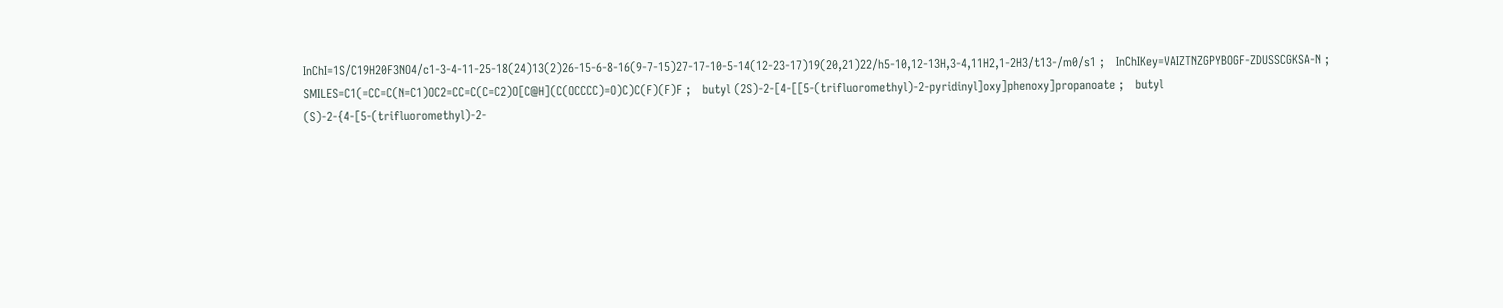InChI=1S/C19H20F3NO4/c1-3-4-11-25-18(24)13(2)26-15-6-8-16(9-7-15)27-17-10-5-14(12-23-17)19(20,21)22/h5-10,12-13H,3-4,11H2,1-2H3/t13-/m0/s1 ;   InChIKey=VAIZTNZGPYBOGF-ZDUSSCGKSA-N ;   SMILES=C1(=CC=C(N=C1)OC2=CC=C(C=C2)O[C@H](C(OCCCC)=O)C)C(F)(F)F ;   butyl (2S)-2-[4-[[5-(trifluoromethyl)-2-pyridinyl]oxy]phenoxy]propanoate ;   butyl (S)-2-{4-[5-(trifluoromethyl)-2-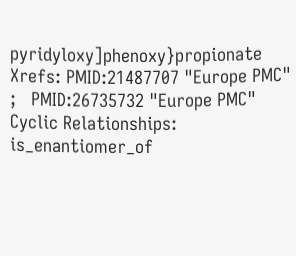pyridyloxy]phenoxy}propionate
Xrefs: PMID:21487707 "Europe PMC" ;   PMID:26735732 "Europe PMC"
Cyclic Relationships: is_enantiomer_of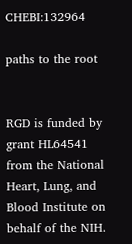CHEBI:132964

paths to the root


RGD is funded by grant HL64541 from the National Heart, Lung, and Blood Institute on behalf of the NIH.